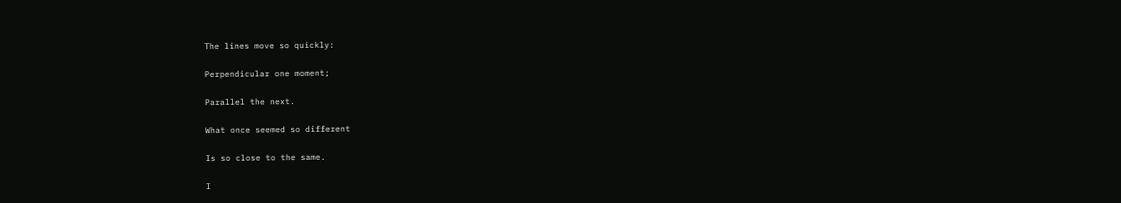The lines move so quickly:

Perpendicular one moment;

Parallel the next.

What once seemed so different

Is so close to the same.

I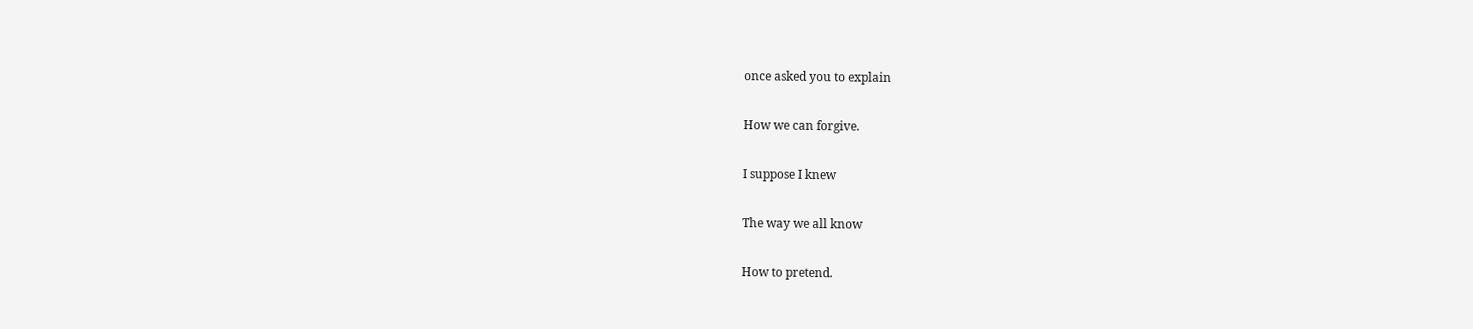once asked you to explain

How we can forgive.

I suppose I knew

The way we all know

How to pretend.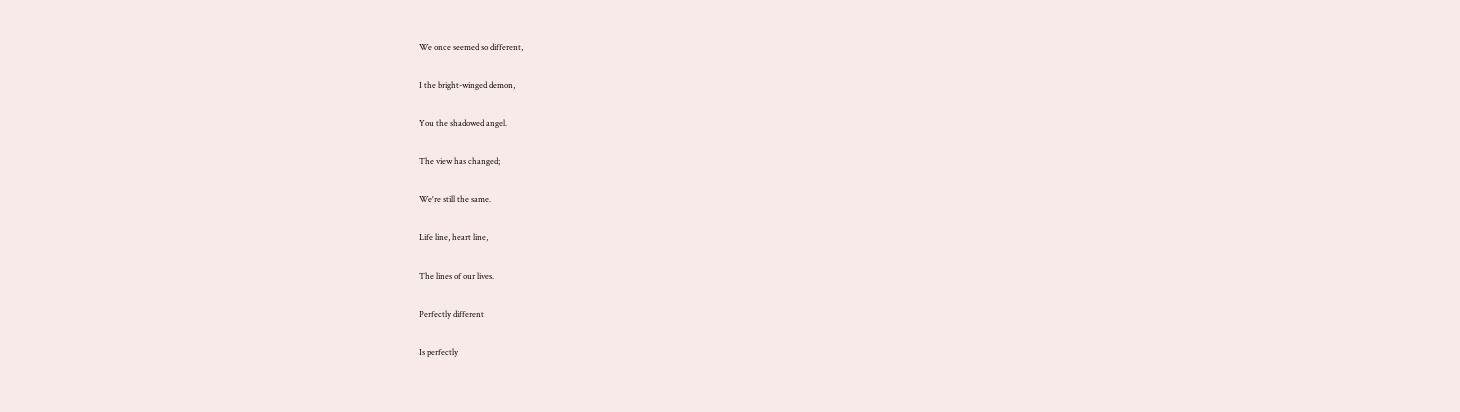We once seemed so different,

I the bright-winged demon,

You the shadowed angel.

The view has changed;

We're still the same.

Life line, heart line,

The lines of our lives.

Perfectly different

Is perfectly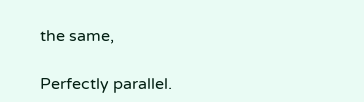the same,

Perfectly parallel.